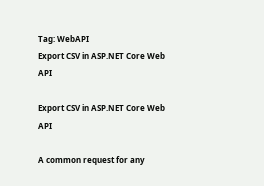Tag: WebAPI
Export CSV in ASP.NET Core Web API

Export CSV in ASP.NET Core Web API

A common request for any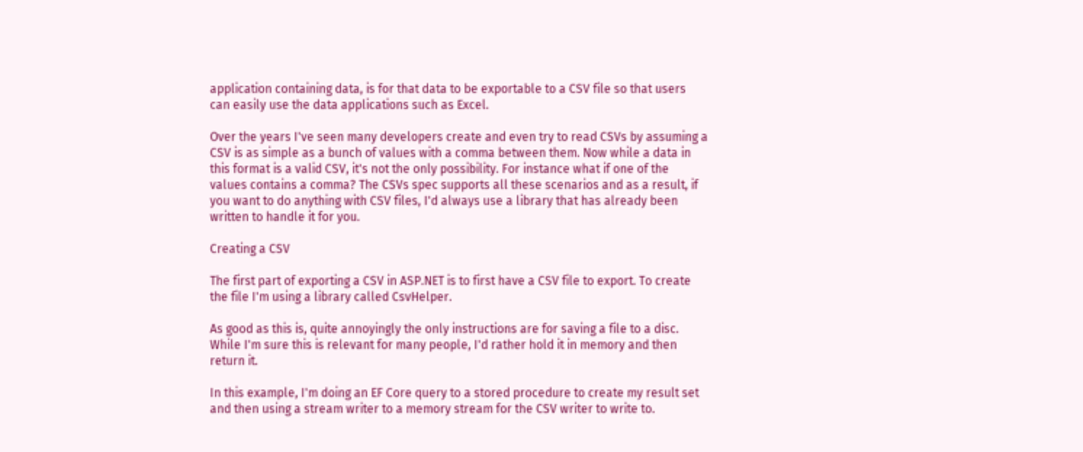application containing data, is for that data to be exportable to a CSV file so that users can easily use the data applications such as Excel.

Over the years I've seen many developers create and even try to read CSVs by assuming a CSV is as simple as a bunch of values with a comma between them. Now while a data in this format is a valid CSV, it's not the only possibility. For instance what if one of the values contains a comma? The CSVs spec supports all these scenarios and as a result, if you want to do anything with CSV files, I'd always use a library that has already been written to handle it for you.

Creating a CSV

The first part of exporting a CSV in ASP.NET is to first have a CSV file to export. To create the file I'm using a library called CsvHelper.

As good as this is, quite annoyingly the only instructions are for saving a file to a disc. While I'm sure this is relevant for many people, I'd rather hold it in memory and then return it.

In this example, I'm doing an EF Core query to a stored procedure to create my result set and then using a stream writer to a memory stream for the CSV writer to write to.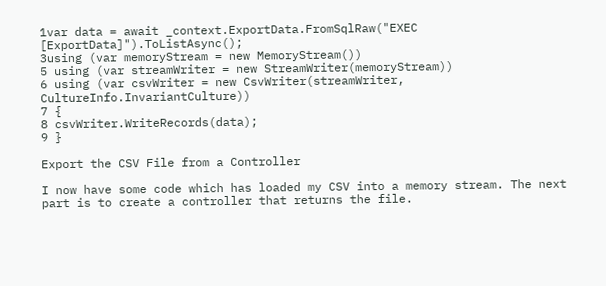1var data = await _context.ExportData.FromSqlRaw("EXEC [ExportData]").ToListAsync();
3using (var memoryStream = new MemoryStream())
5 using (var streamWriter = new StreamWriter(memoryStream))
6 using (var csvWriter = new CsvWriter(streamWriter, CultureInfo.InvariantCulture))
7 {
8 csvWriter.WriteRecords(data);
9 }

Export the CSV File from a Controller

I now have some code which has loaded my CSV into a memory stream. The next part is to create a controller that returns the file.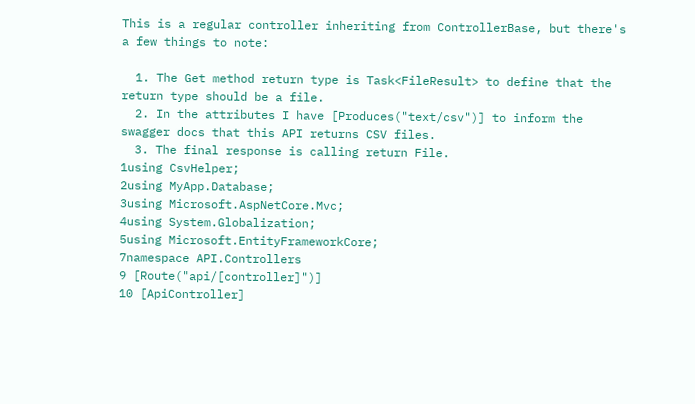This is a regular controller inheriting from ControllerBase, but there's a few things to note:

  1. The Get method return type is Task<FileResult> to define that the return type should be a file.
  2. In the attributes I have [Produces("text/csv")] to inform the swagger docs that this API returns CSV files.
  3. The final response is calling return File.
1using CsvHelper;
2using MyApp.Database;
3using Microsoft.AspNetCore.Mvc;
4using System.Globalization;
5using Microsoft.EntityFrameworkCore;
7namespace API.Controllers
9 [Route("api/[controller]")]
10 [ApiController]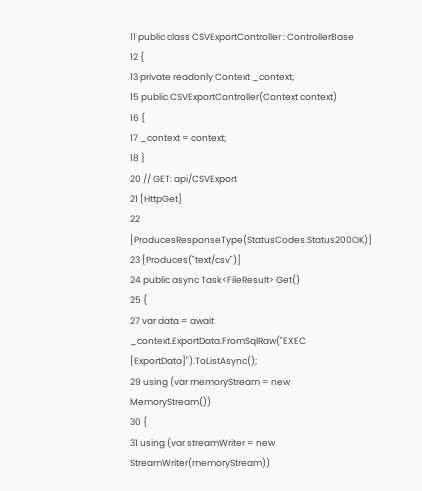11 public class CSVExportController : ControllerBase
12 {
13 private readonly Context _context;
15 public CSVExportController(Context context)
16 {
17 _context = context;
18 }
20 // GET: api/CSVExport
21 [HttpGet]
22 [ProducesResponseType(StatusCodes.Status200OK)]
23 [Produces("text/csv")]
24 public async Task<FileResult> Get()
25 {
27 var data = await _context.ExportData.FromSqlRaw("EXEC [ExportData]").ToListAsync();
29 using (var memoryStream = new MemoryStream())
30 {
31 using (var streamWriter = new StreamWriter(memoryStream))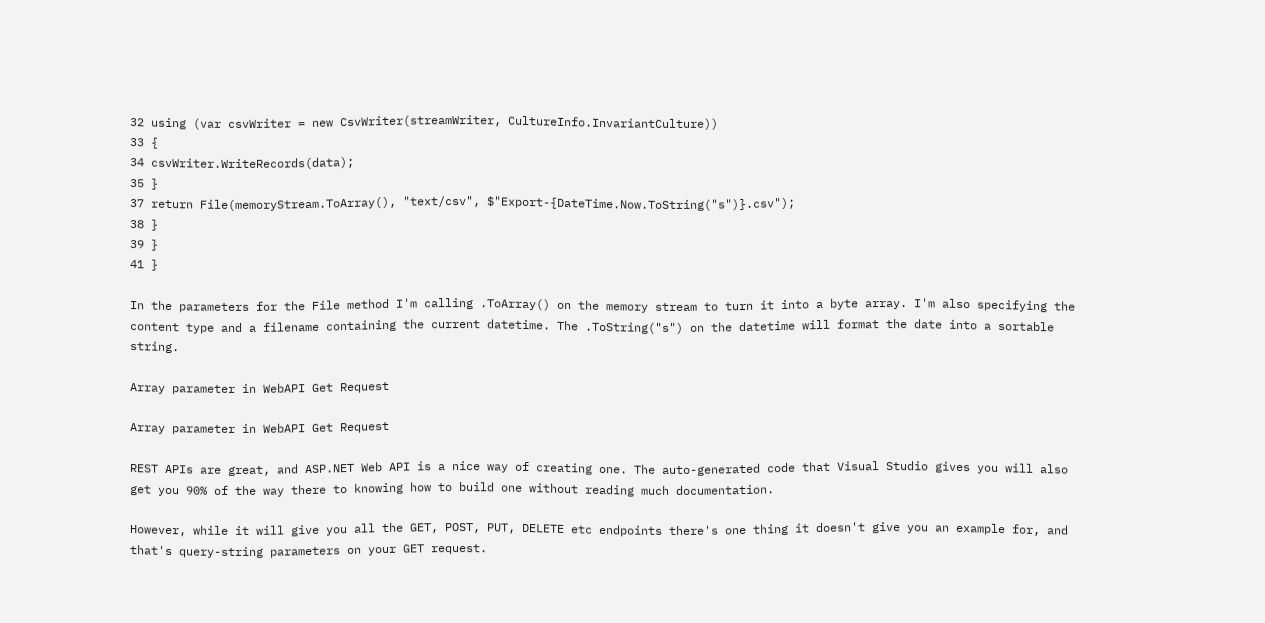32 using (var csvWriter = new CsvWriter(streamWriter, CultureInfo.InvariantCulture))
33 {
34 csvWriter.WriteRecords(data);
35 }
37 return File(memoryStream.ToArray(), "text/csv", $"Export-{DateTime.Now.ToString("s")}.csv");
38 }
39 }
41 }

In the parameters for the File method I'm calling .ToArray() on the memory stream to turn it into a byte array. I'm also specifying the content type and a filename containing the current datetime. The .ToString("s") on the datetime will format the date into a sortable string.

Array parameter in WebAPI Get Request

Array parameter in WebAPI Get Request

REST APIs are great, and ASP.NET Web API is a nice way of creating one. The auto-generated code that Visual Studio gives you will also get you 90% of the way there to knowing how to build one without reading much documentation.

However, while it will give you all the GET, POST, PUT, DELETE etc endpoints there's one thing it doesn't give you an example for, and that's query-string parameters on your GET request.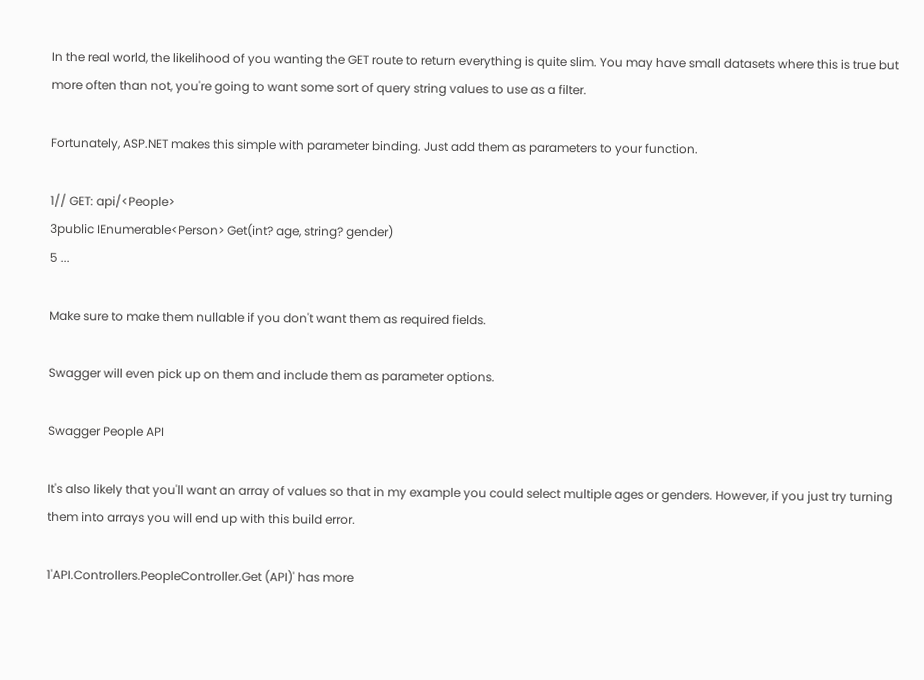In the real world, the likelihood of you wanting the GET route to return everything is quite slim. You may have small datasets where this is true but more often than not, you're going to want some sort of query string values to use as a filter.

Fortunately, ASP.NET makes this simple with parameter binding. Just add them as parameters to your function.

1// GET: api/<People>
3public IEnumerable<Person> Get(int? age, string? gender)
5 ...

Make sure to make them nullable if you don't want them as required fields.

Swagger will even pick up on them and include them as parameter options.

Swagger People API

It's also likely that you'll want an array of values so that in my example you could select multiple ages or genders. However, if you just try turning them into arrays you will end up with this build error.

1'API.Controllers.PeopleController.Get (API)' has more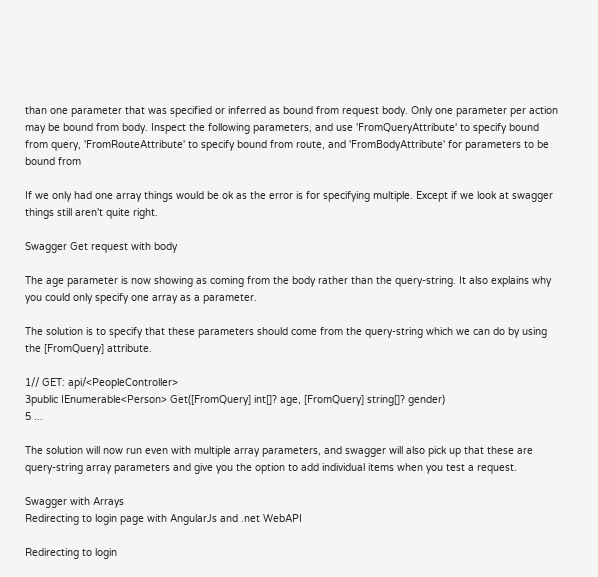than one parameter that was specified or inferred as bound from request body. Only one parameter per action may be bound from body. Inspect the following parameters, and use 'FromQueryAttribute' to specify bound from query, 'FromRouteAttribute' to specify bound from route, and 'FromBodyAttribute' for parameters to be bound from

If we only had one array things would be ok as the error is for specifying multiple. Except if we look at swagger things still aren't quite right.

Swagger Get request with body

The age parameter is now showing as coming from the body rather than the query-string. It also explains why you could only specify one array as a parameter.

The solution is to specify that these parameters should come from the query-string which we can do by using the [FromQuery] attribute.

1// GET: api/<PeopleController>
3public IEnumerable<Person> Get([FromQuery] int[]? age, [FromQuery] string[]? gender)
5 ...

The solution will now run even with multiple array parameters, and swagger will also pick up that these are query-string array parameters and give you the option to add individual items when you test a request.

Swagger with Arrays
Redirecting to login page with AngularJs and .net WebAPI

Redirecting to login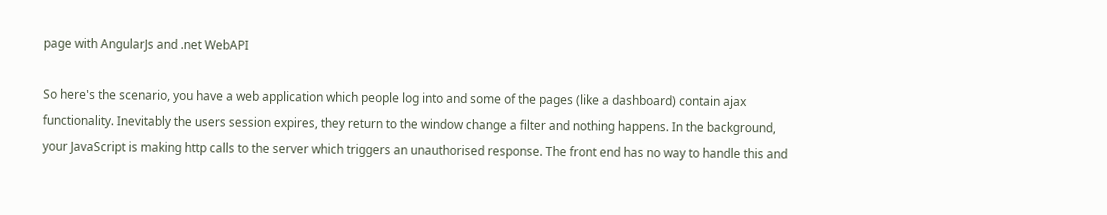page with AngularJs and .net WebAPI

So here's the scenario, you have a web application which people log into and some of the pages (like a dashboard) contain ajax functionality. Inevitably the users session expires, they return to the window change a filter and nothing happens. In the background, your JavaScript is making http calls to the server which triggers an unauthorised response. The front end has no way to handle this and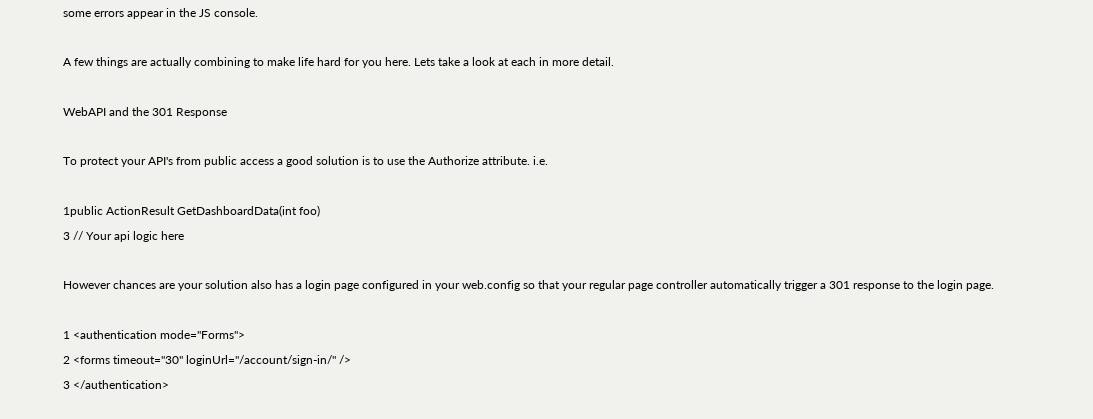some errors appear in the JS console.

A few things are actually combining to make life hard for you here. Lets take a look at each in more detail.

WebAPI and the 301 Response

To protect your API's from public access a good solution is to use the Authorize attribute. i.e.

1public ActionResult GetDashboardData(int foo)
3 // Your api logic here

However chances are your solution also has a login page configured in your web.config so that your regular page controller automatically trigger a 301 response to the login page.

1 <authentication mode="Forms">
2 <forms timeout="30" loginUrl="/account/sign-in/" />
3 </authentication>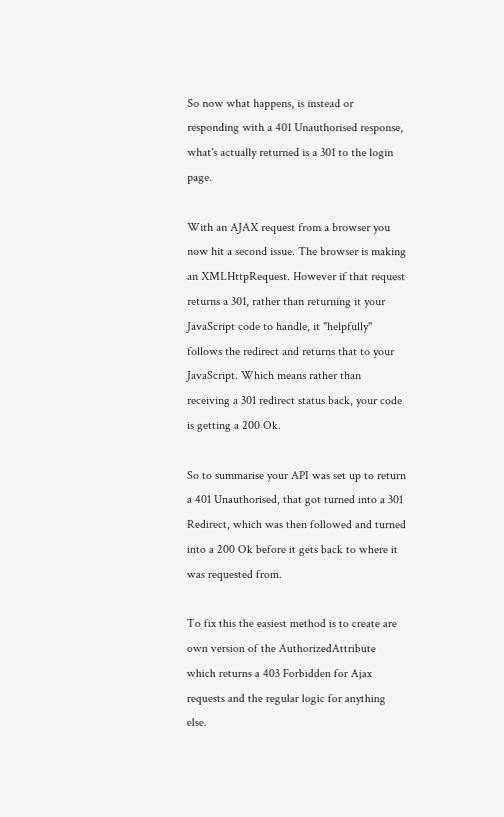So now what happens, is instead or responding with a 401 Unauthorised response, what's actually returned is a 301 to the login page.

With an AJAX request from a browser you now hit a second issue. The browser is making an XMLHttpRequest. However if that request returns a 301, rather than returning it your JavaScript code to handle, it "helpfully" follows the redirect and returns that to your JavaScript. Which means rather than receiving a 301 redirect status back, your code is getting a 200 Ok.

So to summarise your API was set up to return a 401 Unauthorised, that got turned into a 301 Redirect, which was then followed and turned into a 200 Ok before it gets back to where it was requested from.

To fix this the easiest method is to create are own version of the AuthorizedAttribute which returns a 403 Forbidden for Ajax requests and the regular logic for anything else.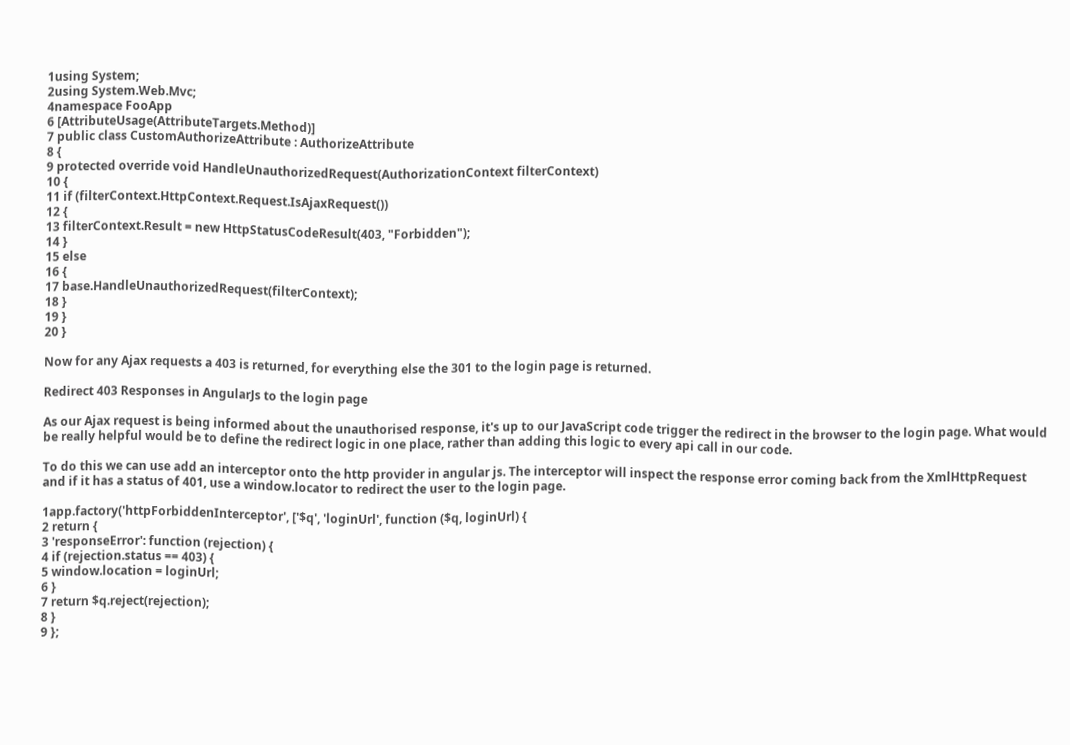1using System;
2using System.Web.Mvc;
4namespace FooApp
6 [AttributeUsage(AttributeTargets.Method)]
7 public class CustomAuthorizeAttribute : AuthorizeAttribute
8 {
9 protected override void HandleUnauthorizedRequest(AuthorizationContext filterContext)
10 {
11 if (filterContext.HttpContext.Request.IsAjaxRequest())
12 {
13 filterContext.Result = new HttpStatusCodeResult(403, "Forbidden");
14 }
15 else
16 {
17 base.HandleUnauthorizedRequest(filterContext);
18 }
19 }
20 }

Now for any Ajax requests a 403 is returned, for everything else the 301 to the login page is returned.

Redirect 403 Responses in AngularJs to the login page

As our Ajax request is being informed about the unauthorised response, it's up to our JavaScript code trigger the redirect in the browser to the login page. What would be really helpful would be to define the redirect logic in one place, rather than adding this logic to every api call in our code.

To do this we can use add an interceptor onto the http provider in angular js. The interceptor will inspect the response error coming back from the XmlHttpRequest and if it has a status of 401, use a window.locator to redirect the user to the login page.

1app.factory('httpForbiddenInterceptor', ['$q', 'loginUrl', function ($q, loginUrl) {
2 return {
3 'responseError': function (rejection) {
4 if (rejection.status == 403) {
5 window.location = loginUrl;
6 }
7 return $q.reject(rejection);
8 }
9 };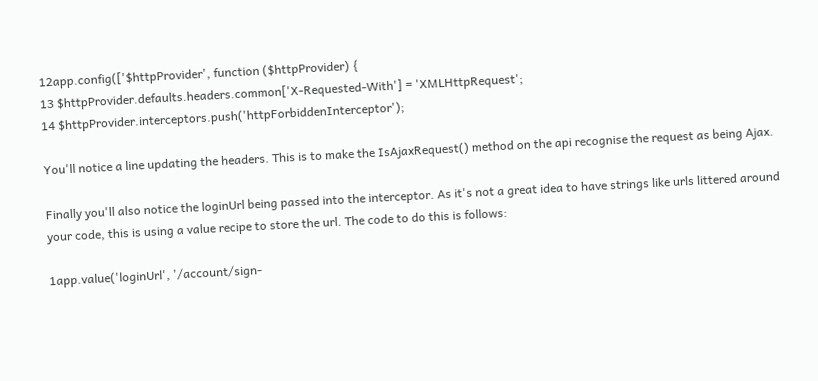12app.config(['$httpProvider', function ($httpProvider) {
13 $httpProvider.defaults.headers.common['X-Requested-With'] = 'XMLHttpRequest';
14 $httpProvider.interceptors.push('httpForbiddenInterceptor');

You'll notice a line updating the headers. This is to make the IsAjaxRequest() method on the api recognise the request as being Ajax.

Finally you'll also notice the loginUrl being passed into the interceptor. As it's not a great idea to have strings like urls littered around your code, this is using a value recipe to store the url. The code to do this is follows:

1app.value('loginUrl', '/account/sign-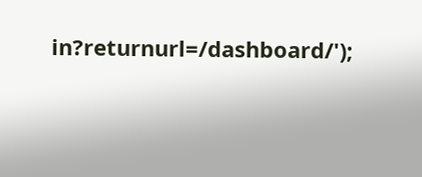in?returnurl=/dashboard/');